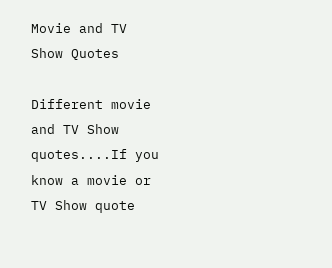Movie and TV Show Quotes

Different movie and TV Show quotes....If you know a movie or TV Show quote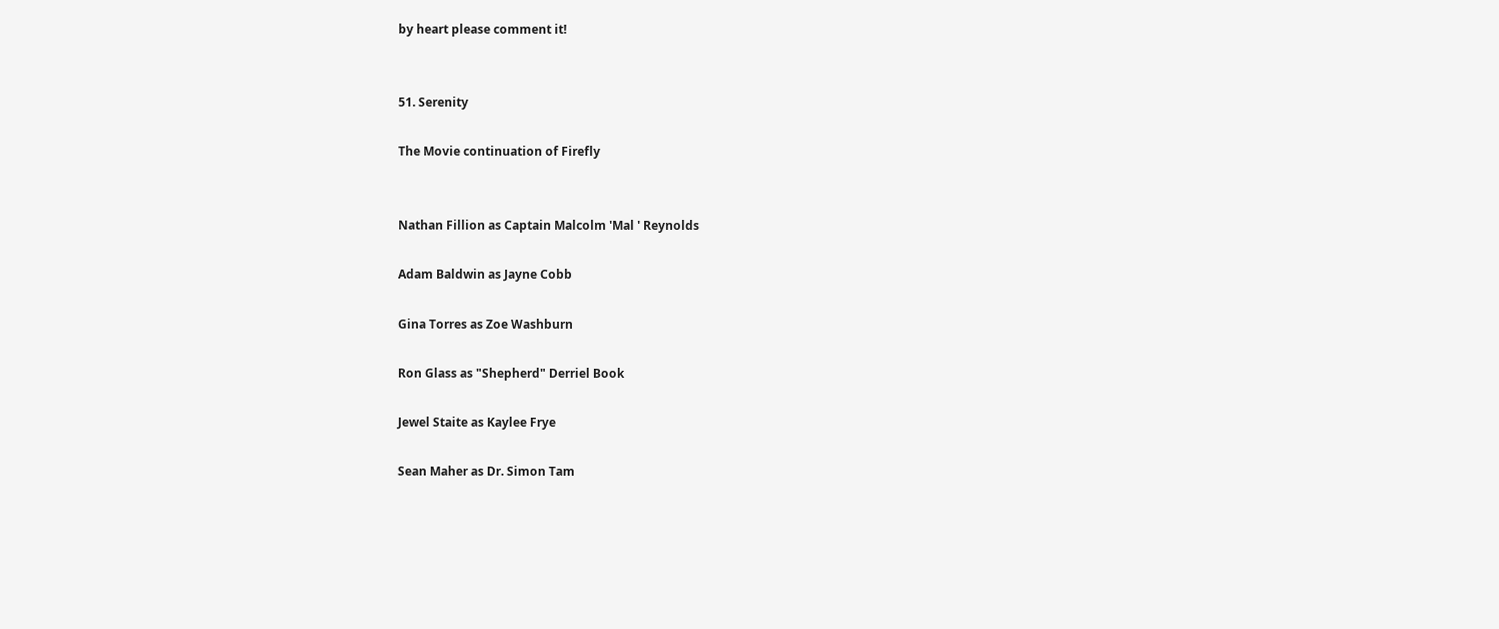by heart please comment it!


51. Serenity

The Movie continuation of Firefly


Nathan Fillion as Captain Malcolm 'Mal ' Reynolds

Adam Baldwin as Jayne Cobb

Gina Torres as Zoe Washburn

Ron Glass as "Shepherd" Derriel Book

Jewel Staite as Kaylee Frye

Sean Maher as Dr. Simon Tam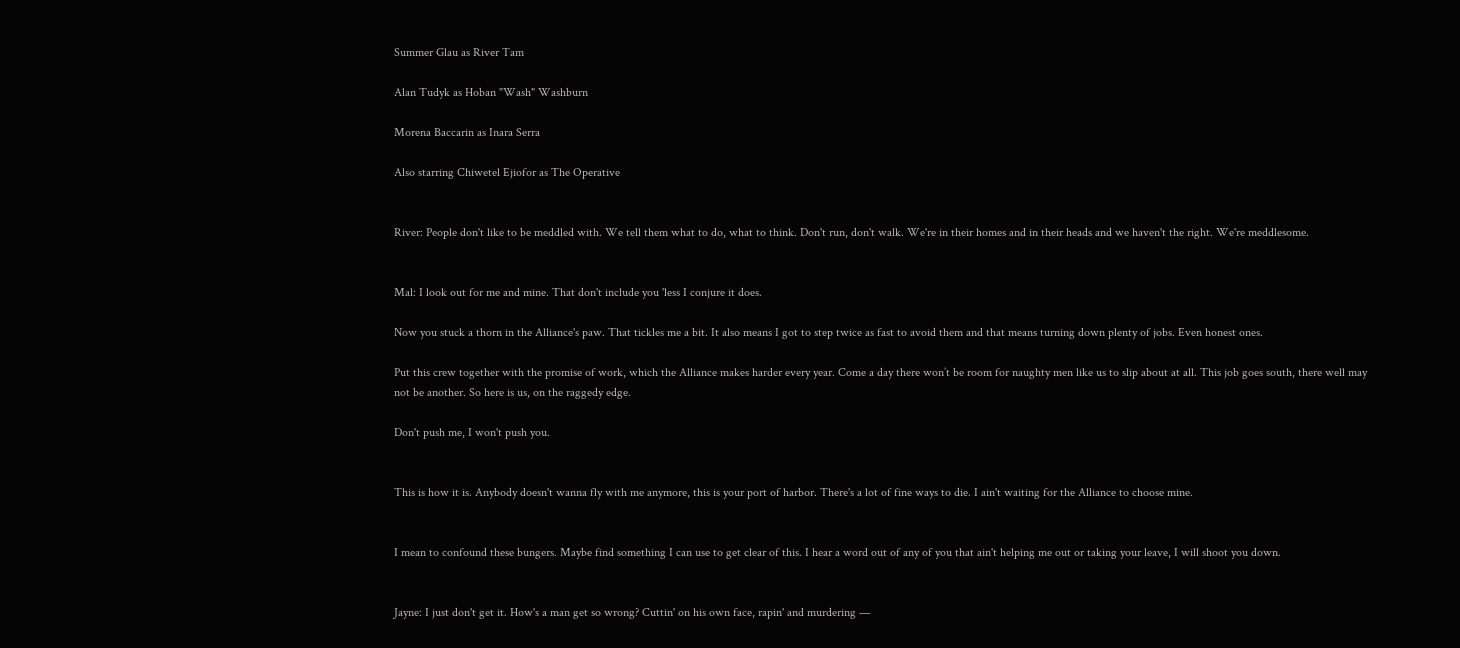Summer Glau as River Tam

Alan Tudyk as Hoban "Wash" Washburn

Morena Baccarin as Inara Serra

Also starring Chiwetel Ejiofor as The Operative


River: People don't like to be meddled with. We tell them what to do, what to think. Don't run, don't walk. We're in their homes and in their heads and we haven't the right. We're meddlesome.


Mal: I look out for me and mine. That don't include you 'less I conjure it does.

Now you stuck a thorn in the Alliance's paw. That tickles me a bit. It also means I got to step twice as fast to avoid them and that means turning down plenty of jobs. Even honest ones.

Put this crew together with the promise of work, which the Alliance makes harder every year. Come a day there won’t be room for naughty men like us to slip about at all. This job goes south, there well may not be another. So here is us, on the raggedy edge.

Don't push me, I won't push you.


This is how it is. Anybody doesn't wanna fly with me anymore, this is your port of harbor. There's a lot of fine ways to die. I ain't waiting for the Alliance to choose mine.


I mean to confound these bungers. Maybe find something I can use to get clear of this. I hear a word out of any of you that ain't helping me out or taking your leave, I will shoot you down.


Jayne: I just don't get it. How's a man get so wrong? Cuttin' on his own face, rapin' and murdering —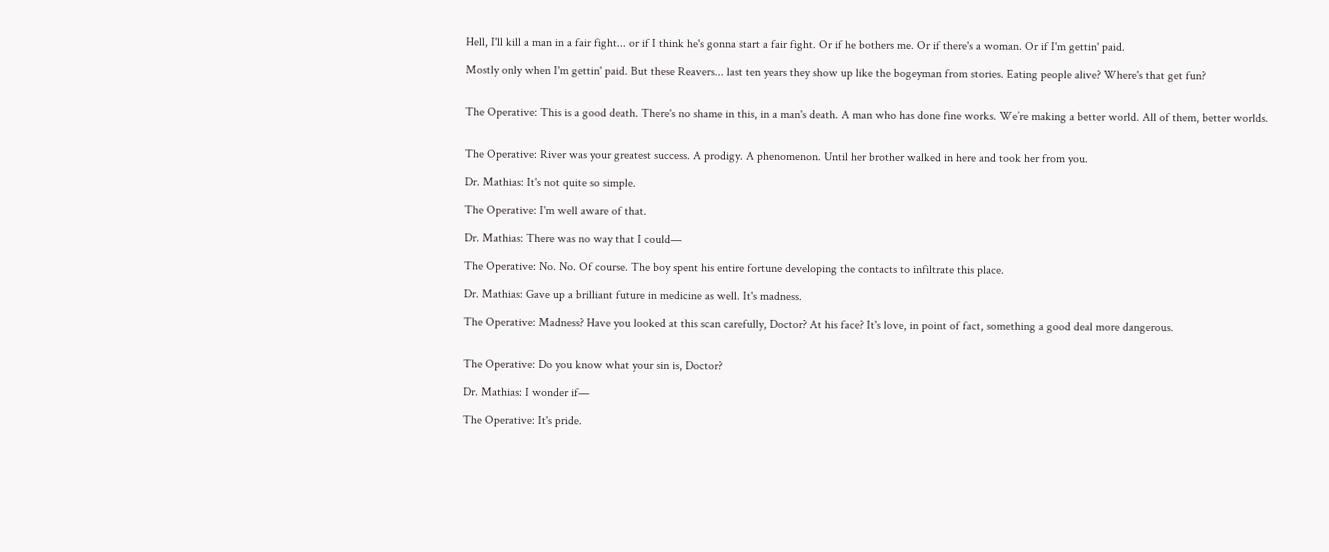Hell, I'll kill a man in a fair fight... or if I think he's gonna start a fair fight. Or if he bothers me. Or if there's a woman. Or if I'm gettin' paid.

Mostly only when I'm gettin' paid. But these Reavers... last ten years they show up like the bogeyman from stories. Eating people alive? Where's that get fun?


The Operative: This is a good death. There's no shame in this, in a man's death. A man who has done fine works. We’re making a better world. All of them, better worlds.


The Operative: River was your greatest success. A prodigy. A phenomenon. Until her brother walked in here and took her from you.

Dr. Mathias: It's not quite so simple.

The Operative: I'm well aware of that.

Dr. Mathias: There was no way that I could—

The Operative: No. No. Of course. The boy spent his entire fortune developing the contacts to infiltrate this place.

Dr. Mathias: Gave up a brilliant future in medicine as well. It's madness.

The Operative: Madness? Have you looked at this scan carefully, Doctor? At his face? It's love, in point of fact, something a good deal more dangerous.


The Operative: Do you know what your sin is, Doctor?

Dr. Mathias: I wonder if—

The Operative: It's pride.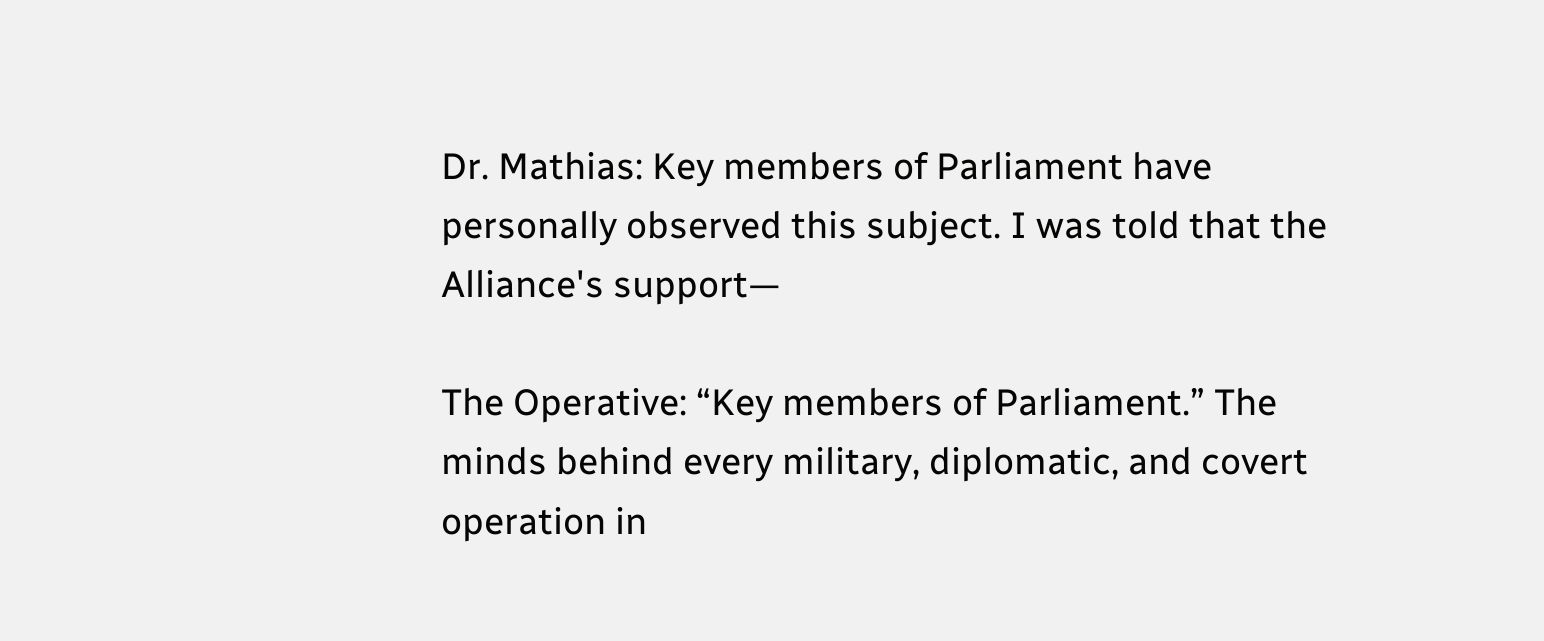Dr. Mathias: Key members of Parliament have personally observed this subject. I was told that the Alliance's support—

The Operative: “Key members of Parliament.” The minds behind every military, diplomatic, and covert operation in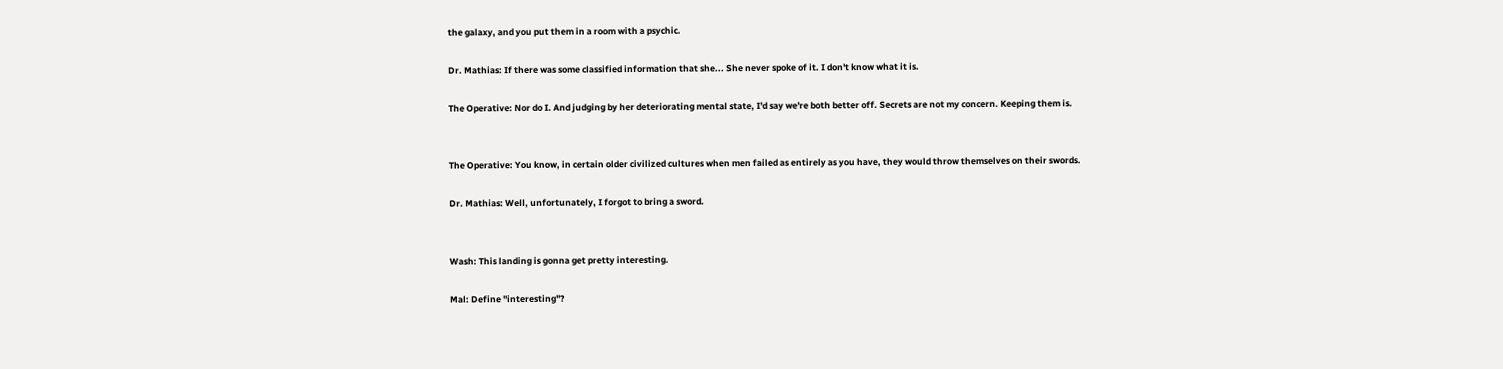the galaxy, and you put them in a room with a psychic.

Dr. Mathias: If there was some classified information that she... She never spoke of it. I don't know what it is.

The Operative: Nor do I. And judging by her deteriorating mental state, I'd say we're both better off. Secrets are not my concern. Keeping them is.


The Operative: You know, in certain older civilized cultures when men failed as entirely as you have, they would throw themselves on their swords.

Dr. Mathias: Well, unfortunately, I forgot to bring a sword.


Wash: This landing is gonna get pretty interesting.

Mal: Define "interesting"?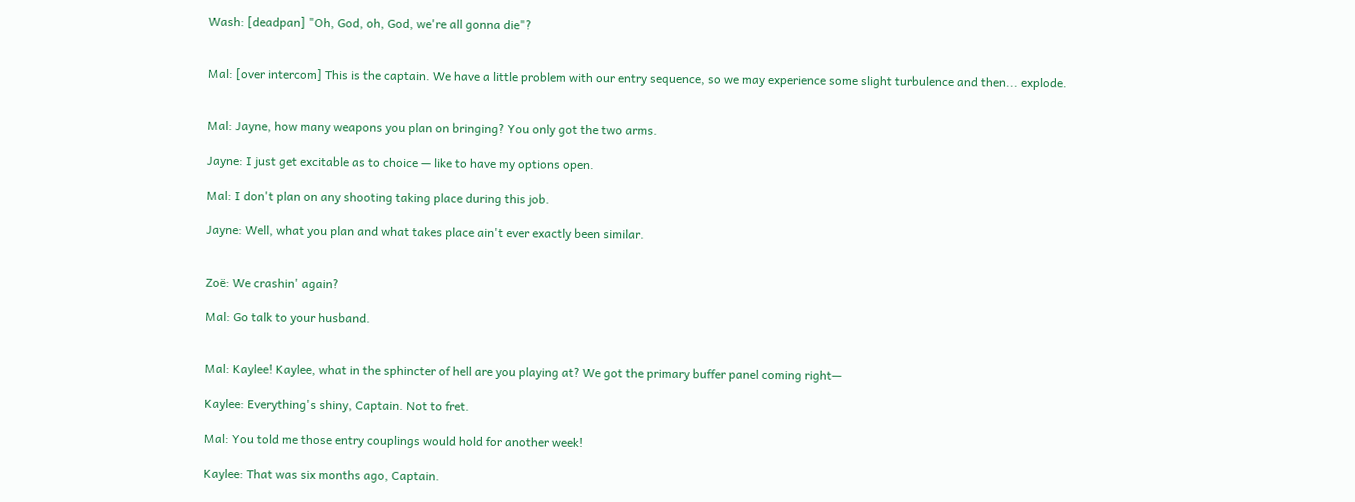Wash: [deadpan] "Oh, God, oh, God, we're all gonna die"?


Mal: [over intercom] This is the captain. We have a little problem with our entry sequence, so we may experience some slight turbulence and then... explode.


Mal: Jayne, how many weapons you plan on bringing? You only got the two arms.

Jayne: I just get excitable as to choice — like to have my options open.

Mal: I don't plan on any shooting taking place during this job.

Jayne: Well, what you plan and what takes place ain't ever exactly been similar.


Zoë: We crashin' again?

Mal: Go talk to your husband.


Mal: Kaylee! Kaylee, what in the sphincter of hell are you playing at? We got the primary buffer panel coming right—

Kaylee: Everything's shiny, Captain. Not to fret.

Mal: You told me those entry couplings would hold for another week!

Kaylee: That was six months ago, Captain.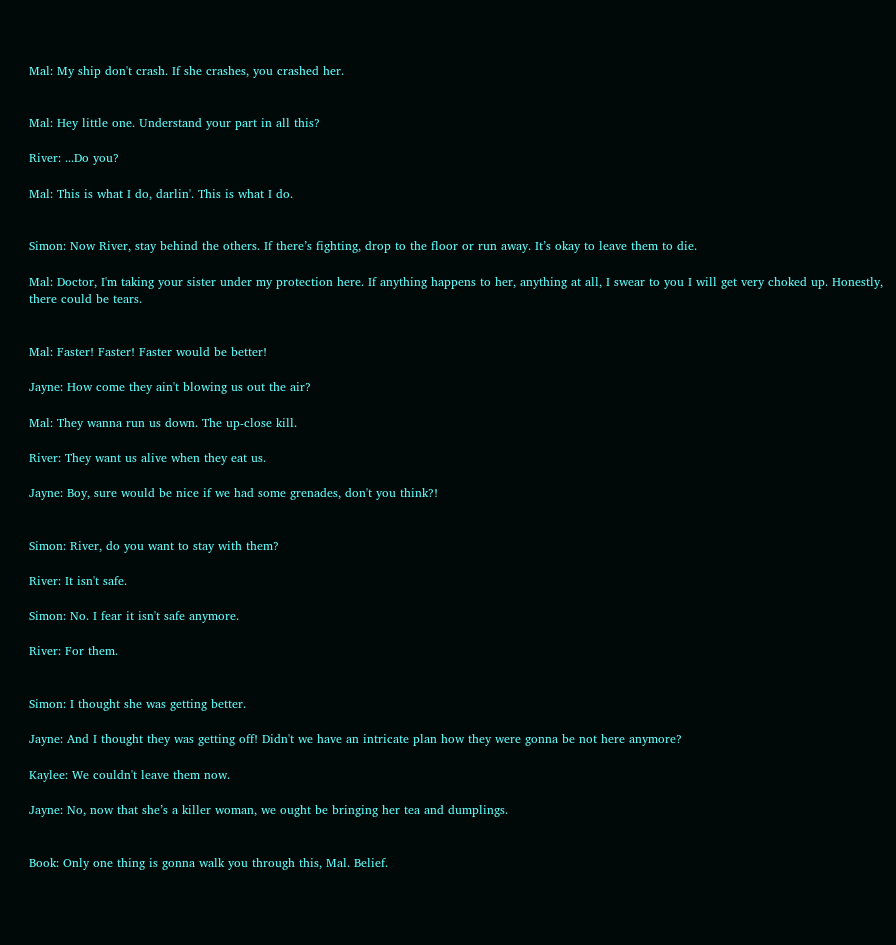Mal: My ship don't crash. If she crashes, you crashed her.


Mal: Hey little one. Understand your part in all this?

River: ...Do you?

Mal: This is what I do, darlin'. This is what I do.


Simon: Now River, stay behind the others. If there’s fighting, drop to the floor or run away. It’s okay to leave them to die.

Mal: Doctor, I'm taking your sister under my protection here. If anything happens to her, anything at all, I swear to you I will get very choked up. Honestly, there could be tears.


Mal: Faster! Faster! Faster would be better!

Jayne: How come they ain't blowing us out the air?

Mal: They wanna run us down. The up-close kill.

River: They want us alive when they eat us.

Jayne: Boy, sure would be nice if we had some grenades, don't you think?!


Simon: River, do you want to stay with them?

River: It isn't safe.

Simon: No. I fear it isn't safe anymore.

River: For them.


Simon: I thought she was getting better.

Jayne: And I thought they was getting off! Didn't we have an intricate plan how they were gonna be not here anymore?

Kaylee: We couldn't leave them now.

Jayne: No, now that she’s a killer woman, we ought be bringing her tea and dumplings.


Book: Only one thing is gonna walk you through this, Mal. Belief.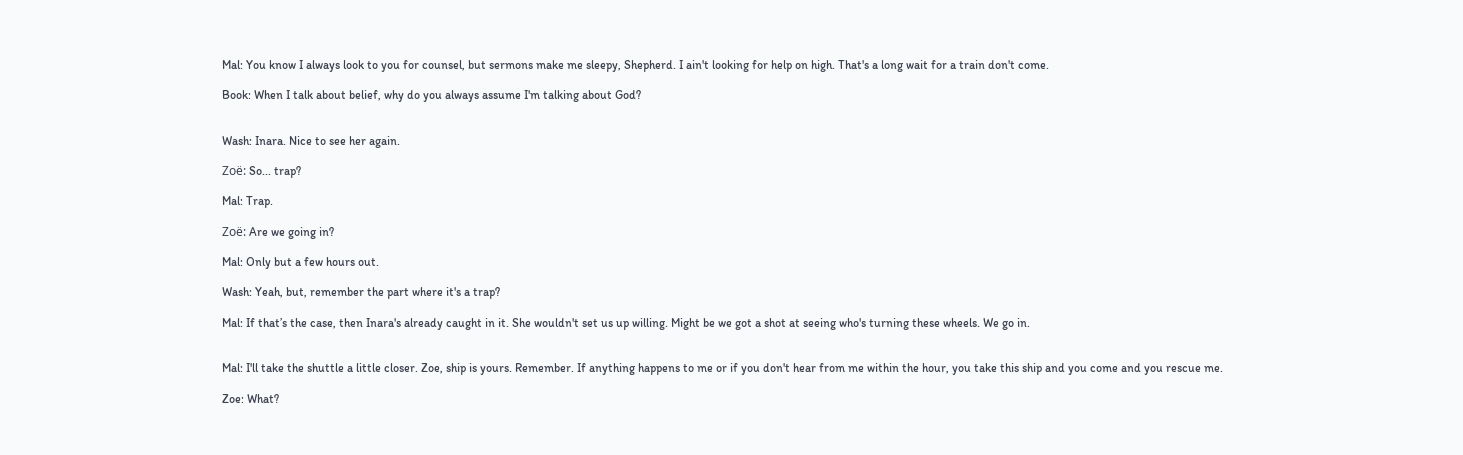Mal: You know I always look to you for counsel, but sermons make me sleepy, Shepherd. I ain't looking for help on high. That's a long wait for a train don't come.

Book: When I talk about belief, why do you always assume I'm talking about God?


Wash: Inara. Nice to see her again.

Zoë: So... trap?

Mal: Trap.

Zoë: Are we going in?

Mal: Only but a few hours out.

Wash: Yeah, but, remember the part where it's a trap?

Mal: If that’s the case, then Inara's already caught in it. She wouldn't set us up willing. Might be we got a shot at seeing who's turning these wheels. We go in.


Mal: I'll take the shuttle a little closer. Zoe, ship is yours. Remember. If anything happens to me or if you don't hear from me within the hour, you take this ship and you come and you rescue me.

Zoe: What?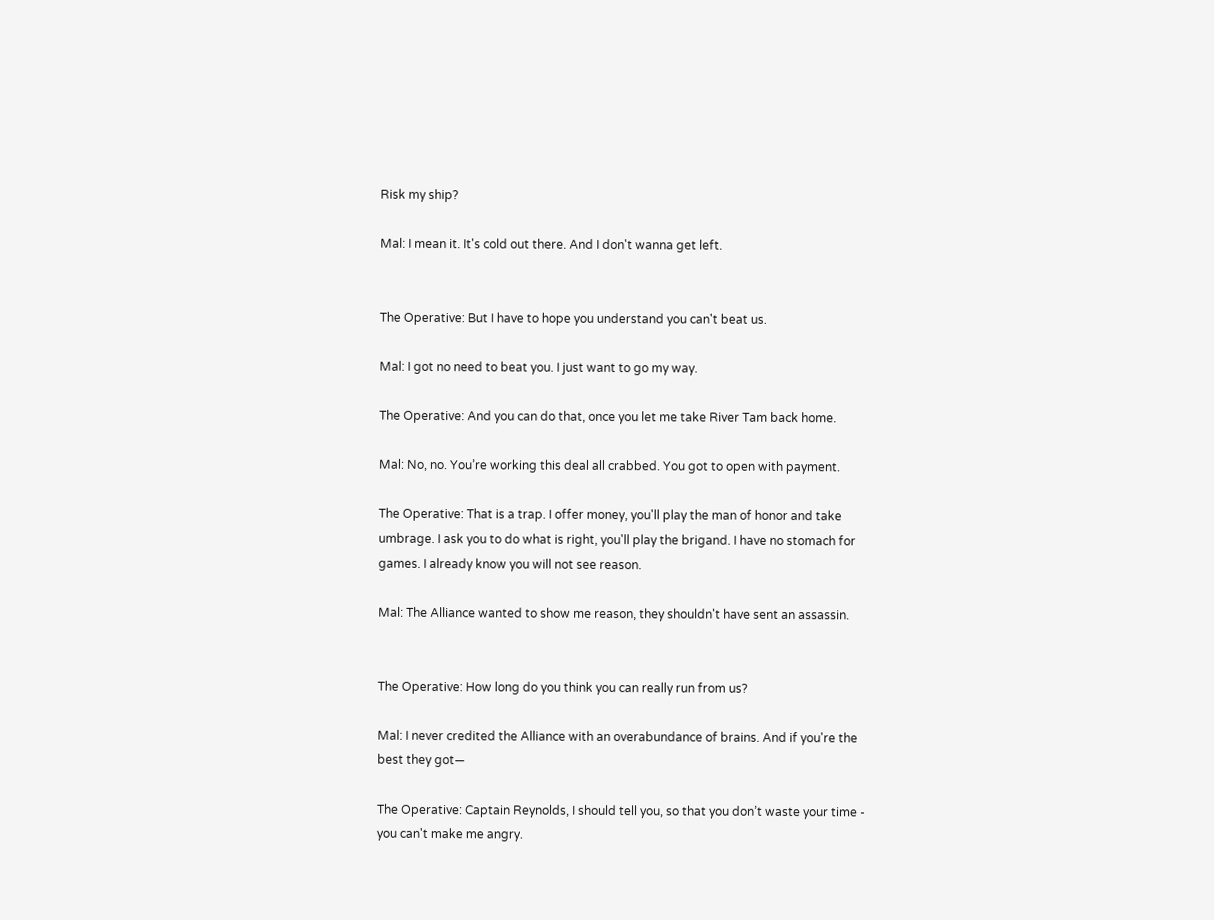Risk my ship?

Mal: I mean it. It's cold out there. And I don't wanna get left.


The Operative: But I have to hope you understand you can't beat us.

Mal: I got no need to beat you. I just want to go my way.

The Operative: And you can do that, once you let me take River Tam back home.

Mal: No, no. You’re working this deal all crabbed. You got to open with payment.

The Operative: That is a trap. I offer money, you'll play the man of honor and take umbrage. I ask you to do what is right, you'll play the brigand. I have no stomach for games. I already know you will not see reason.

Mal: The Alliance wanted to show me reason, they shouldn't have sent an assassin.


The Operative: How long do you think you can really run from us?

Mal: I never credited the Alliance with an overabundance of brains. And if you're the best they got—

The Operative: Captain Reynolds, I should tell you, so that you don’t waste your time - you can't make me angry.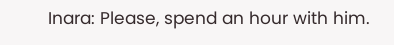Inara: Please, spend an hour with him.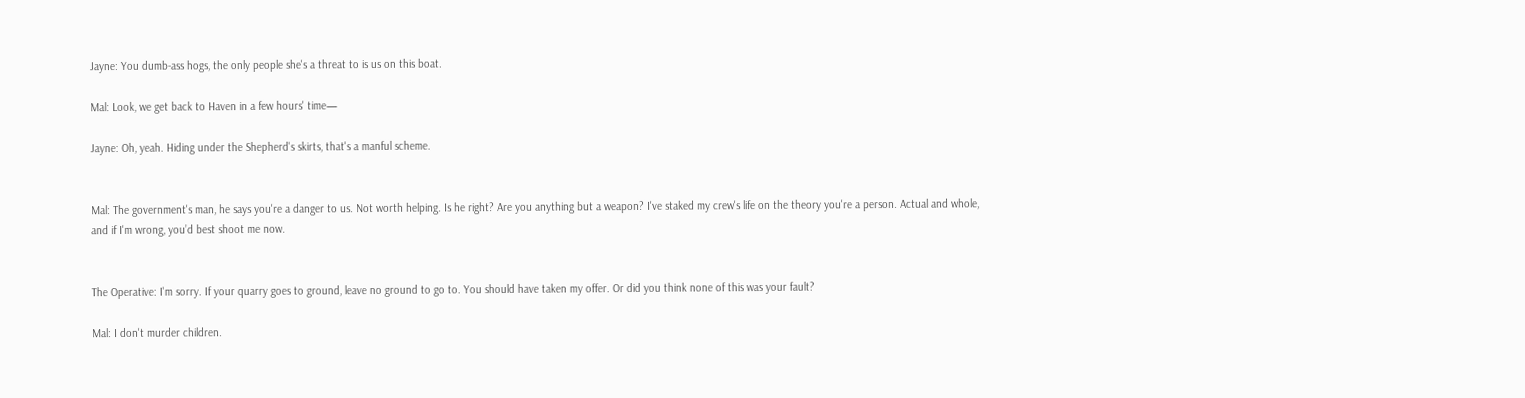Jayne: You dumb-ass hogs, the only people she's a threat to is us on this boat.

Mal: Look, we get back to Haven in a few hours' time—

Jayne: Oh, yeah. Hiding under the Shepherd's skirts, that's a manful scheme.


Mal: The government's man, he says you're a danger to us. Not worth helping. Is he right? Are you anything but a weapon? I've staked my crew's life on the theory you're a person. Actual and whole, and if I'm wrong, you’d best shoot me now.


The Operative: I'm sorry. If your quarry goes to ground, leave no ground to go to. You should have taken my offer. Or did you think none of this was your fault?

Mal: I don't murder children.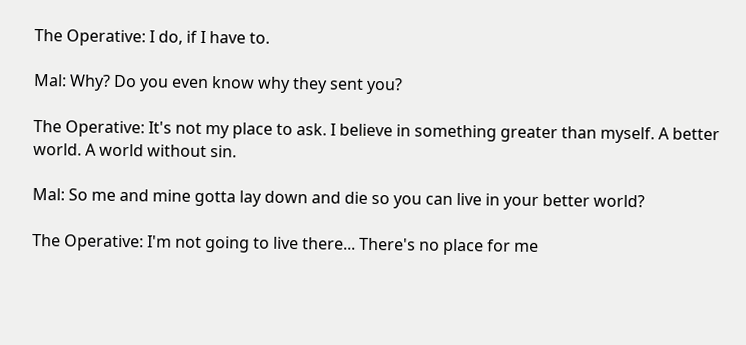The Operative: I do, if I have to.

Mal: Why? Do you even know why they sent you?

The Operative: It's not my place to ask. I believe in something greater than myself. A better world. A world without sin.

Mal: So me and mine gotta lay down and die so you can live in your better world?

The Operative: I'm not going to live there... There's no place for me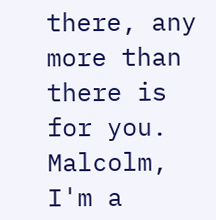there, any more than there is for you. Malcolm, I'm a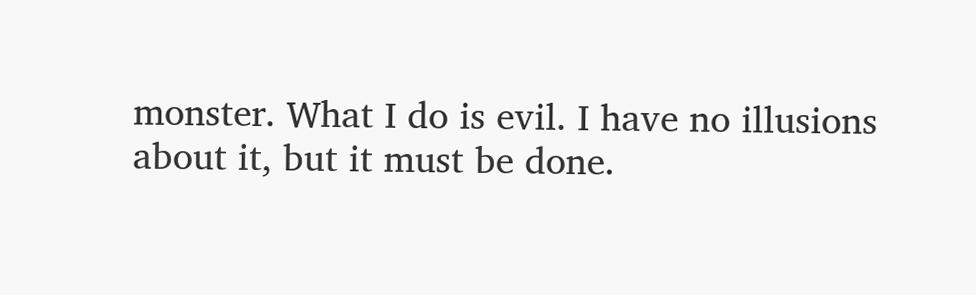monster. What I do is evil. I have no illusions about it, but it must be done.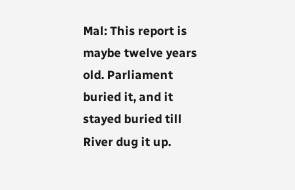Mal: This report is maybe twelve years old. Parliament buried it, and it stayed buried till River dug it up.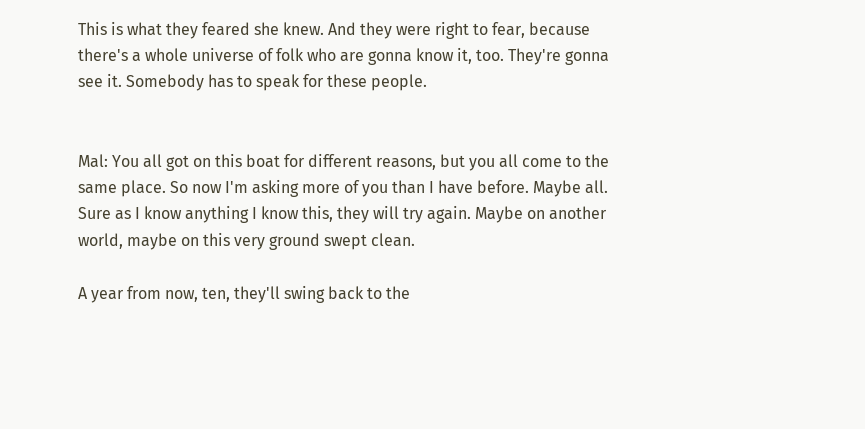This is what they feared she knew. And they were right to fear, because there's a whole universe of folk who are gonna know it, too. They're gonna see it. Somebody has to speak for these people.


Mal: You all got on this boat for different reasons, but you all come to the same place. So now I'm asking more of you than I have before. Maybe all. Sure as I know anything I know this, they will try again. Maybe on another world, maybe on this very ground swept clean.

A year from now, ten, they'll swing back to the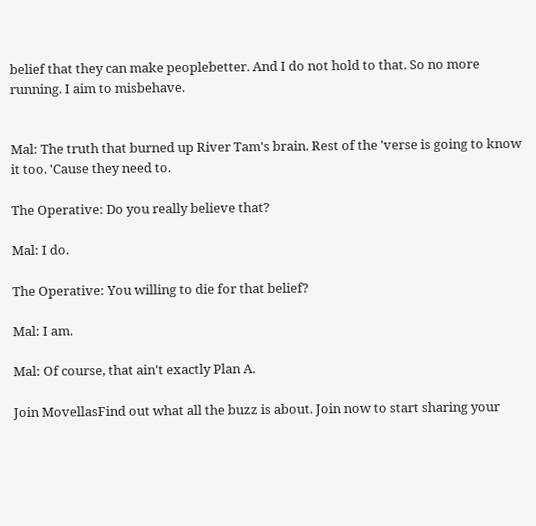belief that they can make peoplebetter. And I do not hold to that. So no more running. I aim to misbehave.


Mal: The truth that burned up River Tam's brain. Rest of the 'verse is going to know it too. 'Cause they need to.

The Operative: Do you really believe that?

Mal: I do.

The Operative: You willing to die for that belief?

Mal: I am.

Mal: Of course, that ain't exactly Plan A.

Join MovellasFind out what all the buzz is about. Join now to start sharing your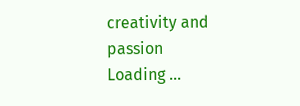creativity and passion
Loading ...